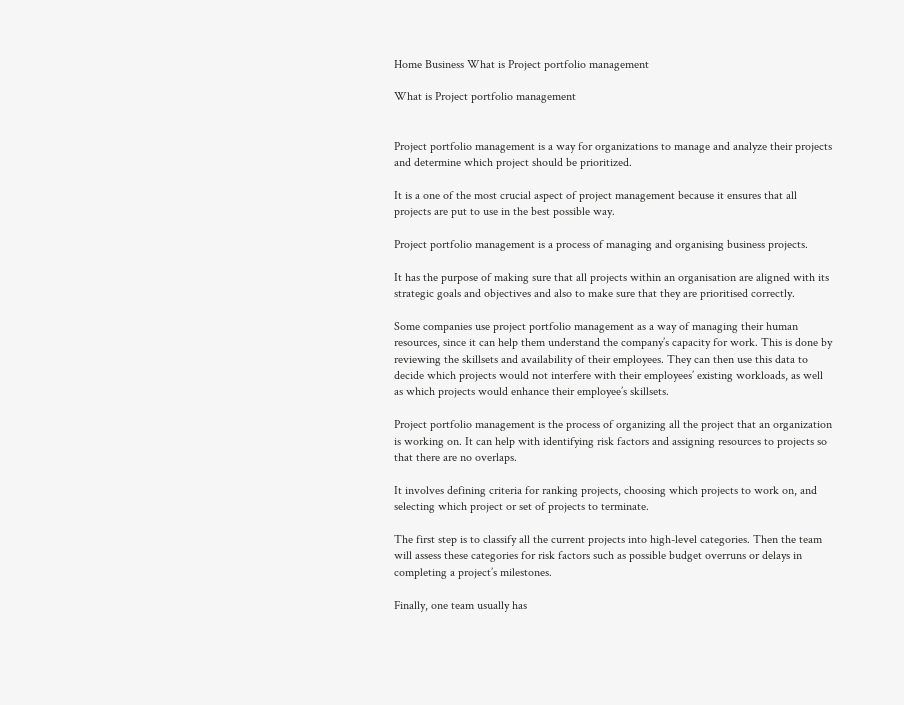Home Business What is Project portfolio management

What is Project portfolio management


Project portfolio management is a way for organizations to manage and analyze their projects and determine which project should be prioritized.

It is a one of the most crucial aspect of project management because it ensures that all projects are put to use in the best possible way.

Project portfolio management is a process of managing and organising business projects.

It has the purpose of making sure that all projects within an organisation are aligned with its strategic goals and objectives and also to make sure that they are prioritised correctly.

Some companies use project portfolio management as a way of managing their human resources, since it can help them understand the company’s capacity for work. This is done by reviewing the skillsets and availability of their employees. They can then use this data to decide which projects would not interfere with their employees’ existing workloads, as well as which projects would enhance their employee’s skillsets.

Project portfolio management is the process of organizing all the project that an organization is working on. It can help with identifying risk factors and assigning resources to projects so that there are no overlaps.

It involves defining criteria for ranking projects, choosing which projects to work on, and selecting which project or set of projects to terminate.

The first step is to classify all the current projects into high-level categories. Then the team will assess these categories for risk factors such as possible budget overruns or delays in completing a project’s milestones.

Finally, one team usually has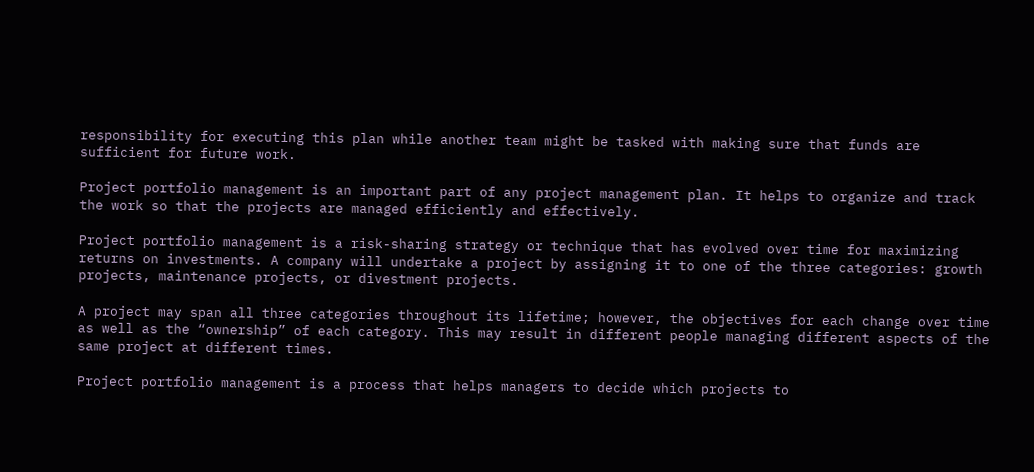responsibility for executing this plan while another team might be tasked with making sure that funds are sufficient for future work.

Project portfolio management is an important part of any project management plan. It helps to organize and track the work so that the projects are managed efficiently and effectively.

Project portfolio management is a risk-sharing strategy or technique that has evolved over time for maximizing returns on investments. A company will undertake a project by assigning it to one of the three categories: growth projects, maintenance projects, or divestment projects.

A project may span all three categories throughout its lifetime; however, the objectives for each change over time as well as the “ownership” of each category. This may result in different people managing different aspects of the same project at different times.

Project portfolio management is a process that helps managers to decide which projects to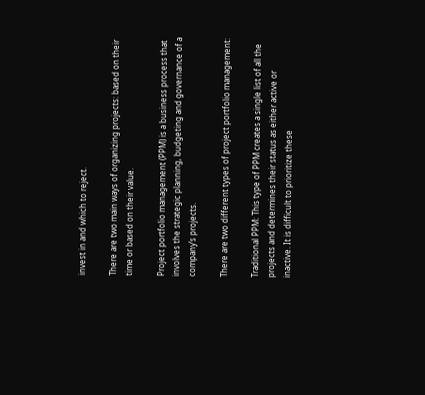invest in and which to reject.

There are two main ways of organizing projects: based on their time or based on their value.

Project portfolio management (PPM) is a business process that involves the strategic planning, budgeting and governance of a company’s projects.

There are two different types of project portfolio management:

Traditional PPM: This type of PPM creates a single list of all the projects and determines their status as either active or inactive. It is difficult to prioritize these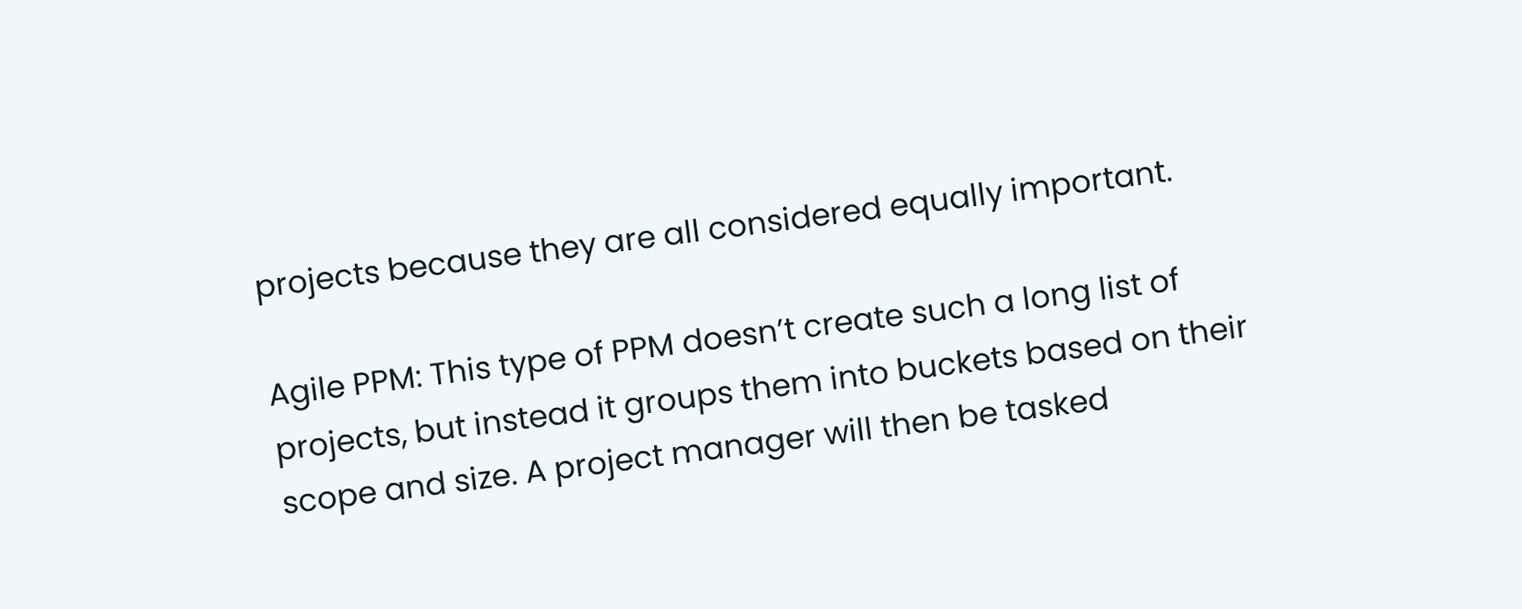projects because they are all considered equally important.

Agile PPM: This type of PPM doesn’t create such a long list of projects, but instead it groups them into buckets based on their scope and size. A project manager will then be tasked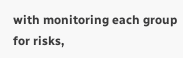with monitoring each group for risks,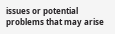issues or potential problems that may arise